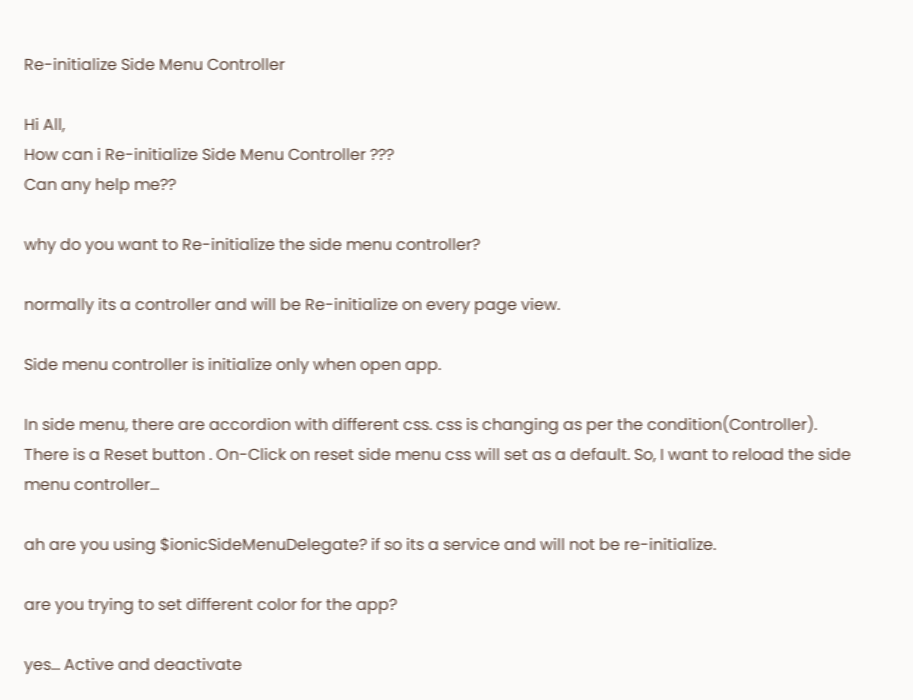Re-initialize Side Menu Controller

Hi All,
How can i Re-initialize Side Menu Controller ???
Can any help me??

why do you want to Re-initialize the side menu controller?

normally its a controller and will be Re-initialize on every page view.

Side menu controller is initialize only when open app.

In side menu, there are accordion with different css. css is changing as per the condition(Controller). There is a Reset button . On-Click on reset side menu css will set as a default. So, I want to reload the side menu controller…

ah are you using $ionicSideMenuDelegate? if so its a service and will not be re-initialize.

are you trying to set different color for the app?

yes… Active and deactivate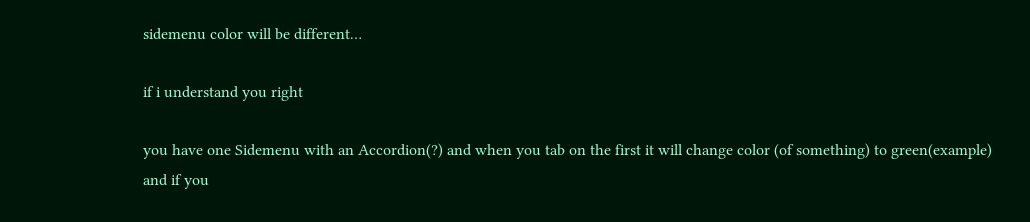sidemenu color will be different…

if i understand you right

you have one Sidemenu with an Accordion(?) and when you tab on the first it will change color (of something) to green(example) and if you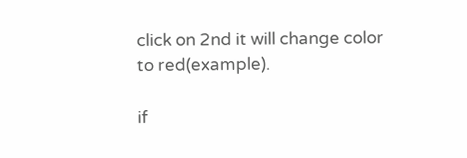click on 2nd it will change color to red(example).

if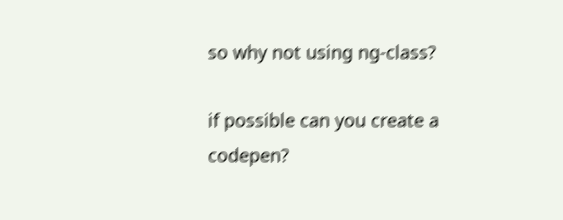so why not using ng-class?

if possible can you create a codepen?